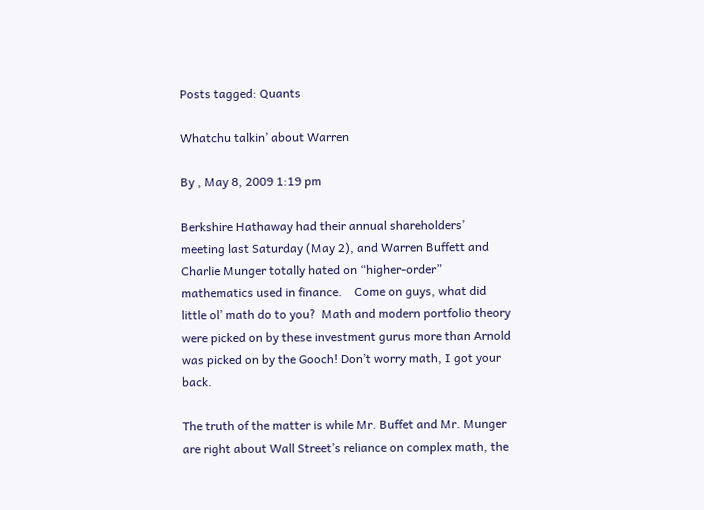Posts tagged: Quants

Whatchu talkin’ about Warren

By , May 8, 2009 1:19 pm

Berkshire Hathaway had their annual shareholders’ meeting last Saturday (May 2), and Warren Buffett and Charlie Munger totally hated on “higher-order” mathematics used in finance.    Come on guys, what did little ol’ math do to you?  Math and modern portfolio theory were picked on by these investment gurus more than Arnold was picked on by the Gooch! Don’t worry math, I got your back.

The truth of the matter is while Mr. Buffet and Mr. Munger are right about Wall Street’s reliance on complex math, the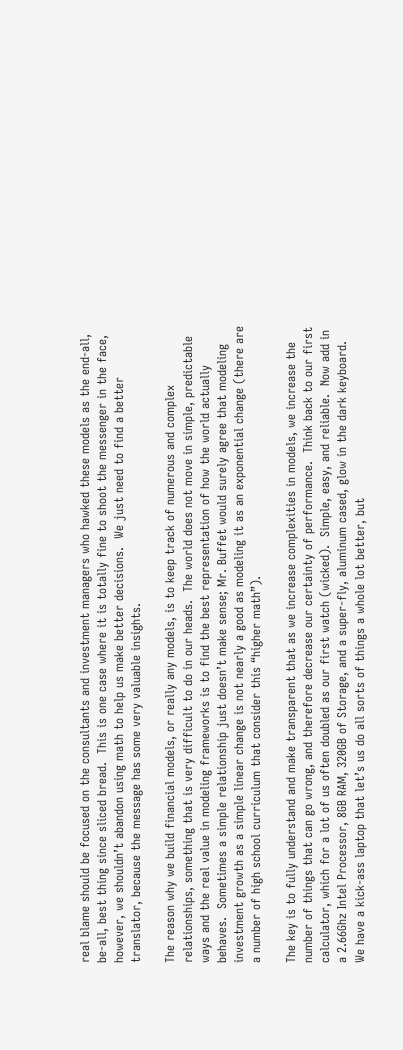real blame should be focused on the consultants and investment managers who hawked these models as the end-all, be-all, best thing since sliced bread.  This is one case where it is totally fine to shoot the messenger in the face, however, we shouldn’t abandon using math to help us make better decisions.  We just need to find a better translator, because the message has some very valuable insights.

The reason why we build financial models, or really any models, is to keep track of numerous and complex relationships, something that is very difficult to do in our heads.  The world does not move in simple, predictable ways and the real value in modeling frameworks is to find the best representation of how the world actually behaves.  Sometimes a simple relationship just doesn’t make sense; Mr. Buffet would surely agree that modeling investment growth as a simple linear change is not nearly a good as modeling it as an exponential change (there are a number of high school curriculum that consider this “higher math”).

The key is to fully understand and make transparent that as we increase complexities in models, we increase the number of things that can go wrong, and therefore decrease our certainty of performance.  Think back to our first calculator, which for a lot of us often doubled as our first watch (wicked).  Simple, easy, and reliable.  Now add in a 2.66Ghz Intel Processor, 8GB RAM, 320GB of Storage, and a super-fly, aluminum cased, glow in the dark keyboard.  We have a kick-ass laptop that let’s us do all sorts of things a whole lot better, but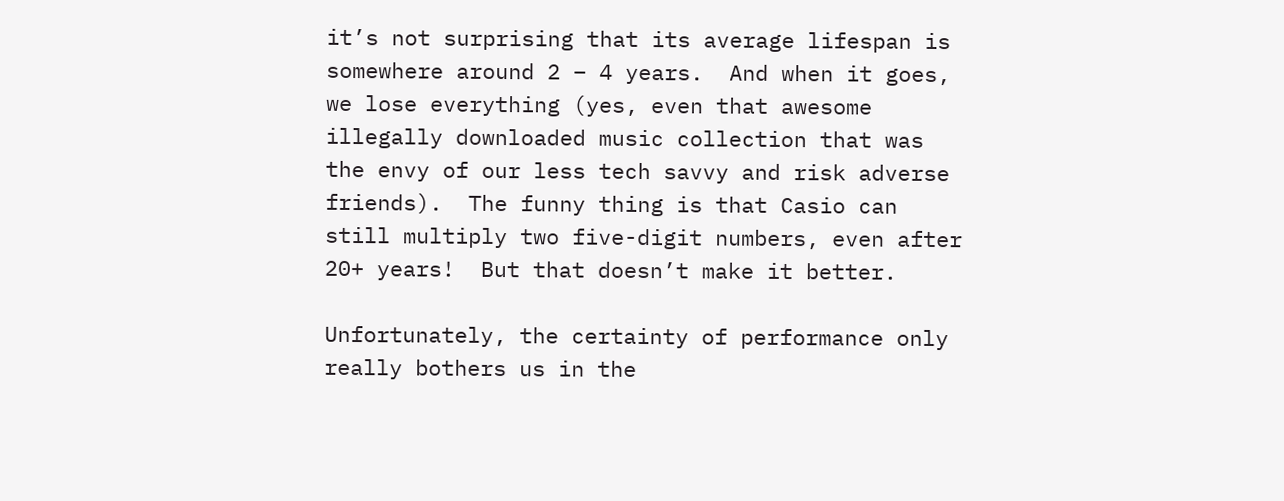it’s not surprising that its average lifespan is somewhere around 2 – 4 years.  And when it goes, we lose everything (yes, even that awesome illegally downloaded music collection that was the envy of our less tech savvy and risk adverse friends).  The funny thing is that Casio can still multiply two five-digit numbers, even after 20+ years!  But that doesn’t make it better.

Unfortunately, the certainty of performance only really bothers us in the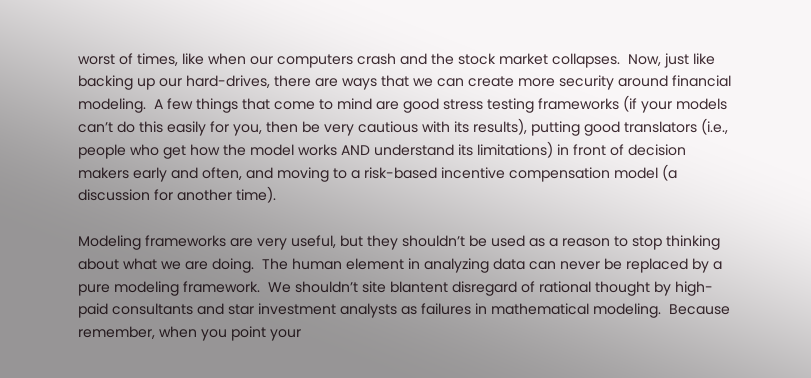worst of times, like when our computers crash and the stock market collapses.  Now, just like backing up our hard-drives, there are ways that we can create more security around financial modeling.  A few things that come to mind are good stress testing frameworks (if your models can’t do this easily for you, then be very cautious with its results), putting good translators (i.e., people who get how the model works AND understand its limitations) in front of decision makers early and often, and moving to a risk-based incentive compensation model (a discussion for another time).

Modeling frameworks are very useful, but they shouldn’t be used as a reason to stop thinking about what we are doing.  The human element in analyzing data can never be replaced by a pure modeling framework.  We shouldn’t site blantent disregard of rational thought by high-paid consultants and star investment analysts as failures in mathematical modeling.  Because remember, when you point your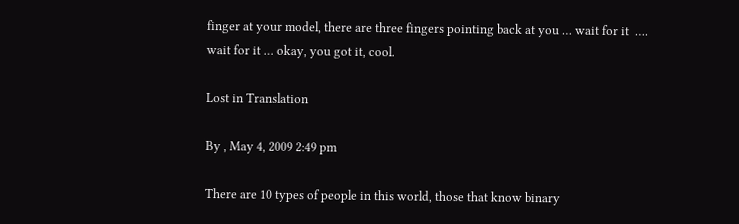finger at your model, there are three fingers pointing back at you … wait for it  …. wait for it … okay, you got it, cool.

Lost in Translation

By , May 4, 2009 2:49 pm

There are 10 types of people in this world, those that know binary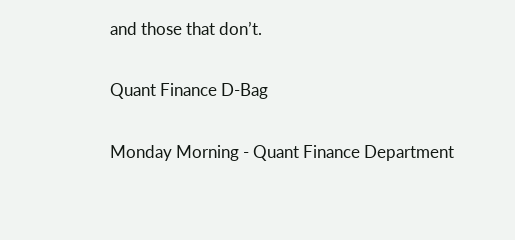and those that don’t.

Quant Finance D-Bag

Monday Morning - Quant Finance Department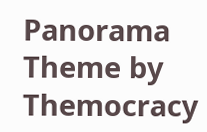Panorama Theme by Themocracy